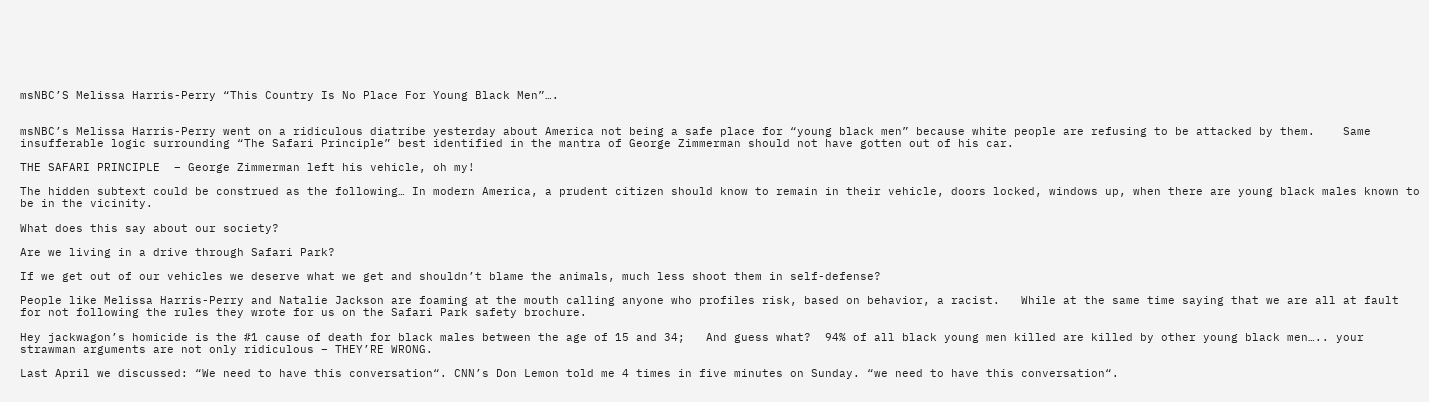msNBC’S Melissa Harris-Perry “This Country Is No Place For Young Black Men”….


msNBC’s Melissa Harris-Perry went on a ridiculous diatribe yesterday about America not being a safe place for “young black men” because white people are refusing to be attacked by them.    Same insufferable logic surrounding “The Safari Principle” best identified in the mantra of George Zimmerman should not have gotten out of his car.

THE SAFARI PRINCIPLE  – George Zimmerman left his vehicle, oh my!

The hidden subtext could be construed as the following… In modern America, a prudent citizen should know to remain in their vehicle, doors locked, windows up, when there are young black males known to be in the vicinity.

What does this say about our society?

Are we living in a drive through Safari Park?

If we get out of our vehicles we deserve what we get and shouldn’t blame the animals, much less shoot them in self-defense?

People like Melissa Harris-Perry and Natalie Jackson are foaming at the mouth calling anyone who profiles risk, based on behavior, a racist.   While at the same time saying that we are all at fault for not following the rules they wrote for us on the Safari Park safety brochure.

Hey jackwagon’s homicide is the #1 cause of death for black males between the age of 15 and 34;   And guess what?  94% of all black young men killed are killed by other young black men….. your strawman arguments are not only ridiculous – THEY’RE WRONG.

Last April we discussed: “We need to have this conversation“. CNN’s Don Lemon told me 4 times in five minutes on Sunday. “we need to have this conversation“.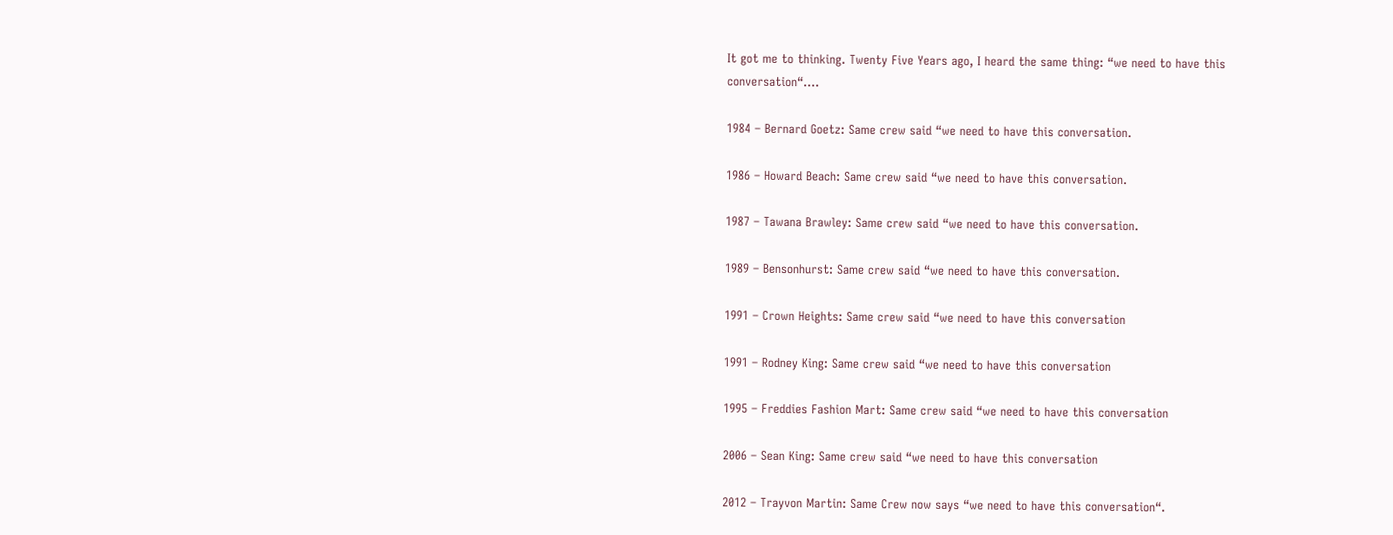It got me to thinking. Twenty Five Years ago, I heard the same thing: “we need to have this conversation“….

1984 – Bernard Goetz: Same crew said “we need to have this conversation.

1986 – Howard Beach: Same crew said “we need to have this conversation.

1987 – Tawana Brawley: Same crew said “we need to have this conversation.

1989 – Bensonhurst: Same crew said “we need to have this conversation.

1991 – Crown Heights: Same crew said “we need to have this conversation

1991 – Rodney King: Same crew said “we need to have this conversation

1995 – Freddies Fashion Mart: Same crew said “we need to have this conversation

2006 – Sean King: Same crew said “we need to have this conversation

2012 – Trayvon Martin: Same Crew now says “we need to have this conversation“.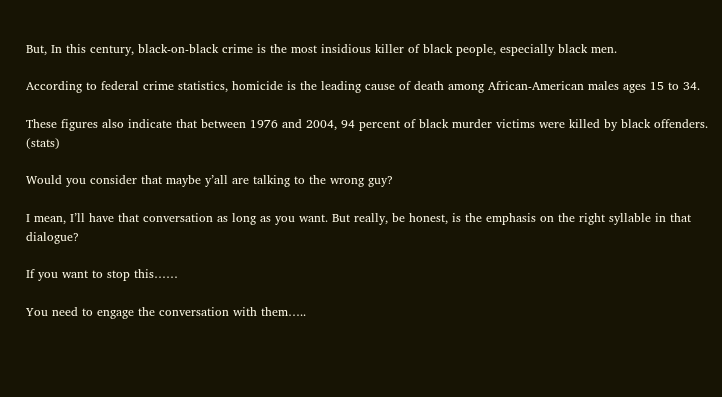But, In this century, black-on-black crime is the most insidious killer of black people, especially black men.

According to federal crime statistics, homicide is the leading cause of death among African-American males ages 15 to 34.

These figures also indicate that between 1976 and 2004, 94 percent of black murder victims were killed by black offenders. (stats)

Would you consider that maybe y’all are talking to the wrong guy?

I mean, I’ll have that conversation as long as you want. But really, be honest, is the emphasis on the right syllable in that dialogue?

If you want to stop this……

You need to engage the conversation with them…..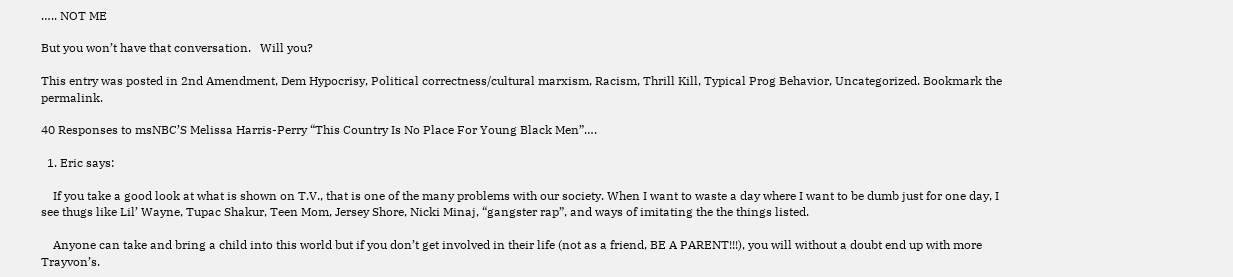….. NOT ME

But you won’t have that conversation.   Will you?

This entry was posted in 2nd Amendment, Dem Hypocrisy, Political correctness/cultural marxism, Racism, Thrill Kill, Typical Prog Behavior, Uncategorized. Bookmark the permalink.

40 Responses to msNBC’S Melissa Harris-Perry “This Country Is No Place For Young Black Men”….

  1. Eric says:

    If you take a good look at what is shown on T.V., that is one of the many problems with our society. When I want to waste a day where I want to be dumb just for one day, I see thugs like Lil’ Wayne, Tupac Shakur, Teen Mom, Jersey Shore, Nicki Minaj, “gangster rap”, and ways of imitating the the things listed.

    Anyone can take and bring a child into this world but if you don’t get involved in their life (not as a friend, BE A PARENT!!!), you will without a doubt end up with more Trayvon’s.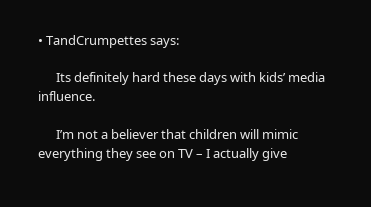• TandCrumpettes says:

      Its definitely hard these days with kids’ media influence.

      I’m not a believer that children will mimic everything they see on TV – I actually give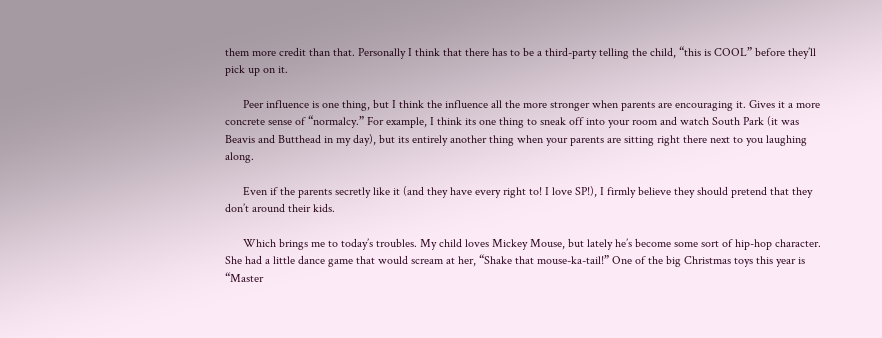them more credit than that. Personally I think that there has to be a third-party telling the child, “this is COOL” before they’ll pick up on it.

      Peer influence is one thing, but I think the influence all the more stronger when parents are encouraging it. Gives it a more concrete sense of “normalcy.” For example, I think its one thing to sneak off into your room and watch South Park (it was Beavis and Butthead in my day), but its entirely another thing when your parents are sitting right there next to you laughing along.

      Even if the parents secretly like it (and they have every right to! I love SP!), I firmly believe they should pretend that they don’t around their kids.

      Which brings me to today’s troubles. My child loves Mickey Mouse, but lately he’s become some sort of hip-hop character. She had a little dance game that would scream at her, “Shake that mouse-ka-tail!” One of the big Christmas toys this year is “Master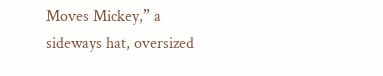Moves Mickey,” a sideways hat, oversized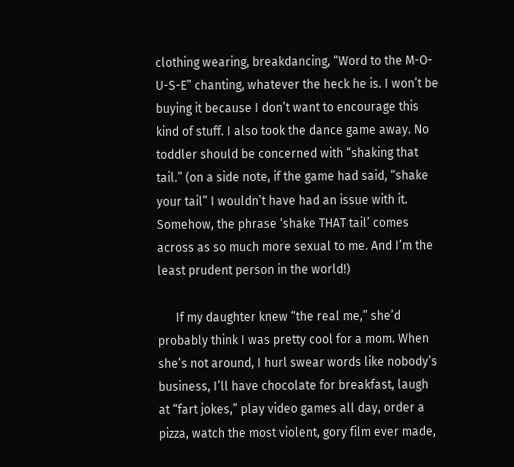clothing wearing, breakdancing, “Word to the M-O-U-S-E” chanting, whatever the heck he is. I won’t be buying it because I don’t want to encourage this kind of stuff. I also took the dance game away. No toddler should be concerned with “shaking that tail.” (on a side note, if the game had said, “shake your tail” I wouldn’t have had an issue with it. Somehow, the phrase ‘shake THAT tail’ comes across as so much more sexual to me. And I’m the least prudent person in the world!)

      If my daughter knew “the real me,” she’d probably think I was pretty cool for a mom. When she’s not around, I hurl swear words like nobody’s business, I’ll have chocolate for breakfast, laugh at “fart jokes,” play video games all day, order a pizza, watch the most violent, gory film ever made,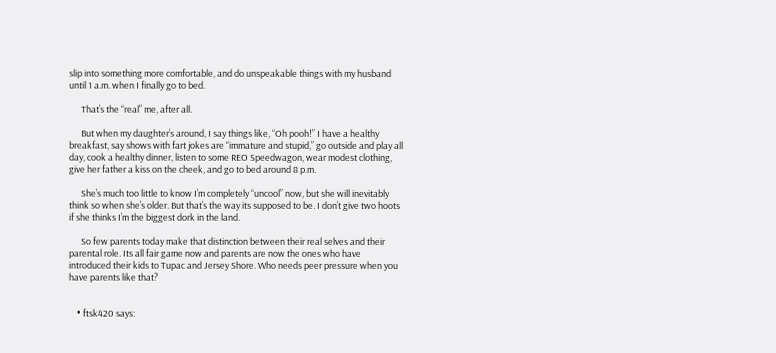slip into something more comfortable, and do unspeakable things with my husband until 1 a.m. when I finally go to bed.

      That’s the “real” me, after all.

      But when my daughter’s around, I say things like, “Oh pooh!” I have a healthy breakfast, say shows with fart jokes are “immature and stupid,” go outside and play all day, cook a healthy dinner, listen to some REO Speedwagon, wear modest clothing, give her father a kiss on the cheek, and go to bed around 8 p.m.

      She’s much too little to know I’m completely “uncool” now, but she will inevitably think so when she’s older. But that’s the way its supposed to be. I don’t give two hoots if she thinks I’m the biggest dork in the land.

      So few parents today make that distinction between their real selves and their parental role. Its all fair game now and parents are now the ones who have introduced their kids to Tupac and Jersey Shore. Who needs peer pressure when you have parents like that?


    • ftsk420 says: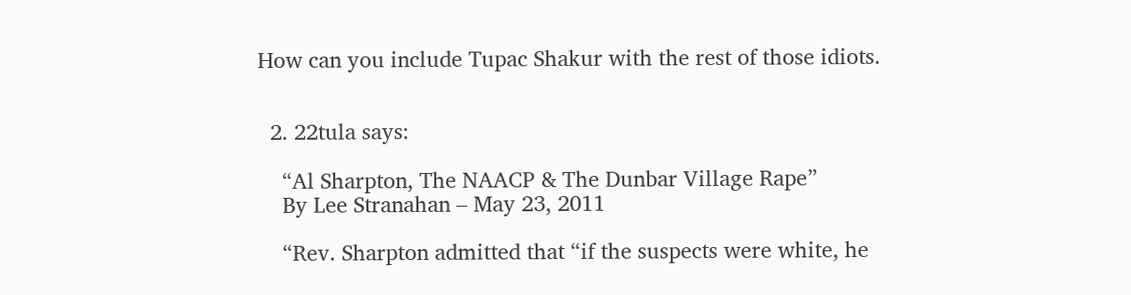How can you include Tupac Shakur with the rest of those idiots.


  2. 22tula says:

    “Al Sharpton, The NAACP & The Dunbar Village Rape”
    By Lee Stranahan – May 23, 2011

    “Rev. Sharpton admitted that “if the suspects were white, he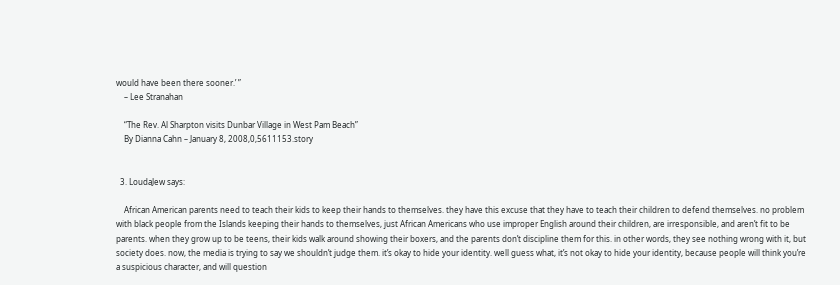would have been there sooner.’ ”
    – Lee Stranahan

    “The Rev. Al Sharpton visits Dunbar Village in West Pam Beach”
    By Dianna Cahn – January 8, 2008,0,5611153.story


  3. LoudaJew says:

    African American parents need to teach their kids to keep their hands to themselves. they have this excuse that they have to teach their children to defend themselves. no problem with black people from the Islands keeping their hands to themselves, just African Americans who use improper English around their children, are irresponsible, and aren’t fit to be parents. when they grow up to be teens, their kids walk around showing their boxers, and the parents don’t discipline them for this. in other words, they see nothing wrong with it, but society does. now, the media is trying to say we shouldn’t judge them. it’s okay to hide your identity. well guess what, it’s not okay to hide your identity, because people will think you’re a suspicious character, and will question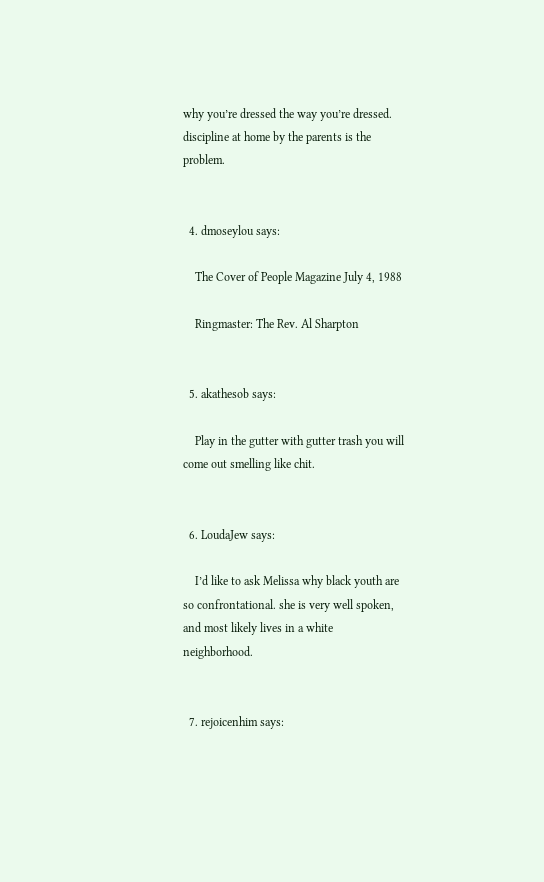why you’re dressed the way you’re dressed. discipline at home by the parents is the problem.


  4. dmoseylou says:

    The Cover of People Magazine July 4, 1988

    Ringmaster: The Rev. Al Sharpton


  5. akathesob says:

    Play in the gutter with gutter trash you will come out smelling like chit.


  6. LoudaJew says:

    I’d like to ask Melissa why black youth are so confrontational. she is very well spoken, and most likely lives in a white neighborhood.


  7. rejoicenhim says: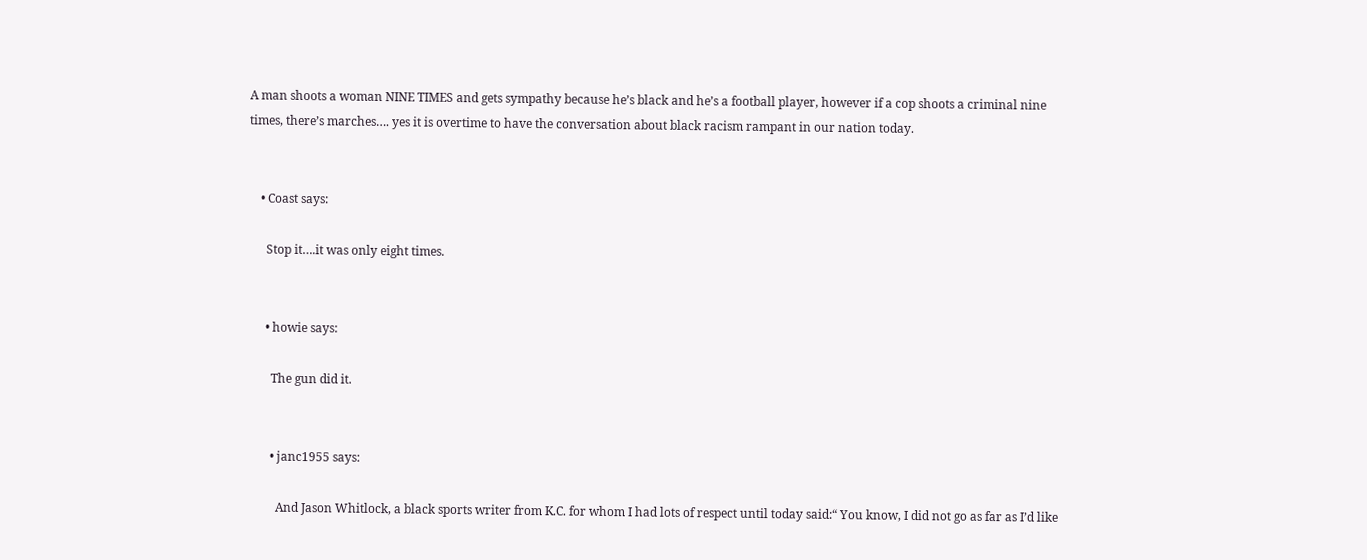A man shoots a woman NINE TIMES and gets sympathy because he’s black and he’s a football player, however if a cop shoots a criminal nine times, there’s marches…. yes it is overtime to have the conversation about black racism rampant in our nation today.


    • Coast says:

      Stop it….it was only eight times.


      • howie says:

        The gun did it.


        • janc1955 says:

          And Jason Whitlock, a black sports writer from K.C. for whom I had lots of respect until today said:“ You know, I did not go as far as I’d like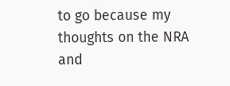to go because my thoughts on the NRA and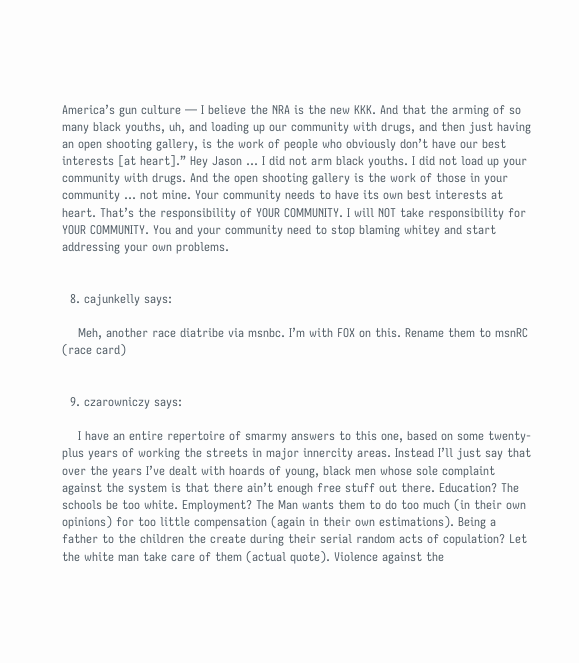America’s gun culture — I believe the NRA is the new KKK. And that the arming of so many black youths, uh, and loading up our community with drugs, and then just having an open shooting gallery, is the work of people who obviously don’t have our best interests [at heart].” Hey Jason … I did not arm black youths. I did not load up your community with drugs. And the open shooting gallery is the work of those in your community … not mine. Your community needs to have its own best interests at heart. That’s the responsibility of YOUR COMMUNITY. I will NOT take responsibility for YOUR COMMUNITY. You and your community need to stop blaming whitey and start addressing your own problems.


  8. cajunkelly says:

    Meh, another race diatribe via msnbc. I’m with FOX on this. Rename them to msnRC (race card)


  9. czarowniczy says:

    I have an entire repertoire of smarmy answers to this one, based on some twenty-plus years of working the streets in major innercity areas. Instead I’ll just say that over the years I’ve dealt with hoards of young, black men whose sole complaint against the system is that there ain’t enough free stuff out there. Education? The schools be too white. Employment? The Man wants them to do too much (in their own opinions) for too little compensation (again in their own estimations). Being a father to the children the create during their serial random acts of copulation? Let the white man take care of them (actual quote). Violence against the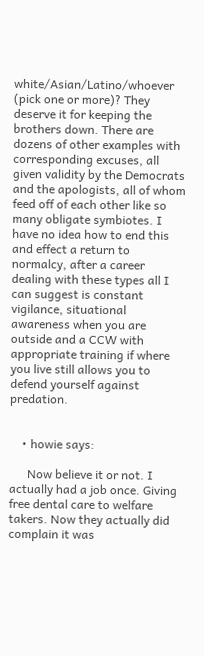white/Asian/Latino/whoever (pick one or more)? They deserve it for keeping the brothers down. There are dozens of other examples with corresponding excuses, all given validity by the Democrats and the apologists, all of whom feed off of each other like so many obligate symbiotes. I have no idea how to end this and effect a return to normalcy, after a career dealing with these types all I can suggest is constant vigilance, situational awareness when you are outside and a CCW with appropriate training if where you live still allows you to defend yourself against predation.


    • howie says:

      Now believe it or not. I actually had a job once. Giving free dental care to welfare takers. Now they actually did complain it was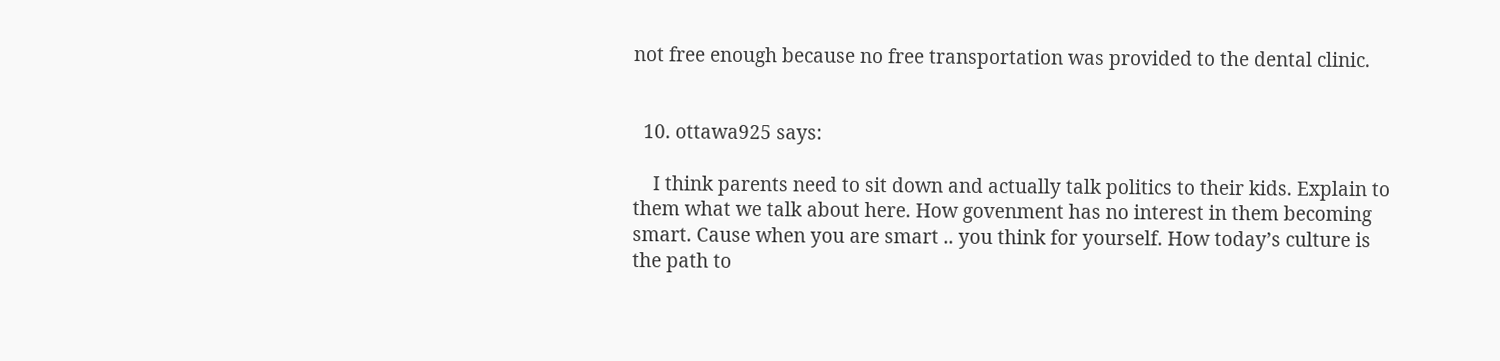not free enough because no free transportation was provided to the dental clinic.


  10. ottawa925 says:

    I think parents need to sit down and actually talk politics to their kids. Explain to them what we talk about here. How govenment has no interest in them becoming smart. Cause when you are smart .. you think for yourself. How today’s culture is the path to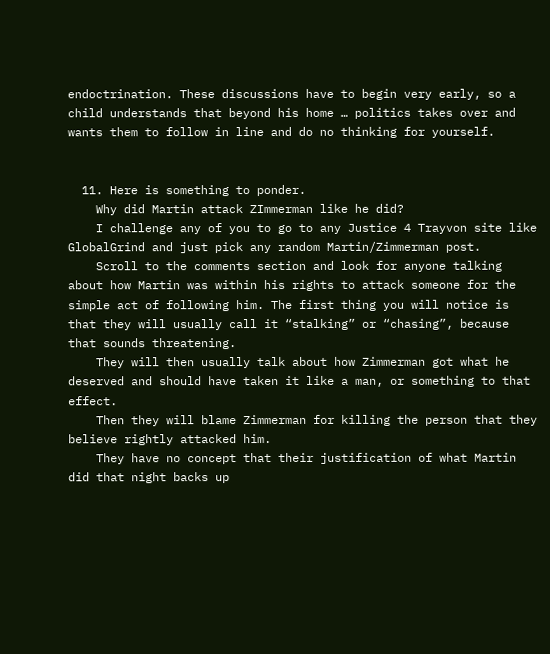endoctrination. These discussions have to begin very early, so a child understands that beyond his home … politics takes over and wants them to follow in line and do no thinking for yourself.


  11. Here is something to ponder.
    Why did Martin attack ZImmerman like he did?
    I challenge any of you to go to any Justice 4 Trayvon site like GlobalGrind and just pick any random Martin/Zimmerman post.
    Scroll to the comments section and look for anyone talking about how Martin was within his rights to attack someone for the simple act of following him. The first thing you will notice is that they will usually call it “stalking” or “chasing”, because that sounds threatening.
    They will then usually talk about how Zimmerman got what he deserved and should have taken it like a man, or something to that effect.
    Then they will blame Zimmerman for killing the person that they believe rightly attacked him.
    They have no concept that their justification of what Martin did that night backs up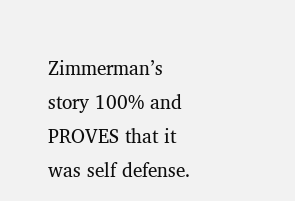Zimmerman’s story 100% and PROVES that it was self defense.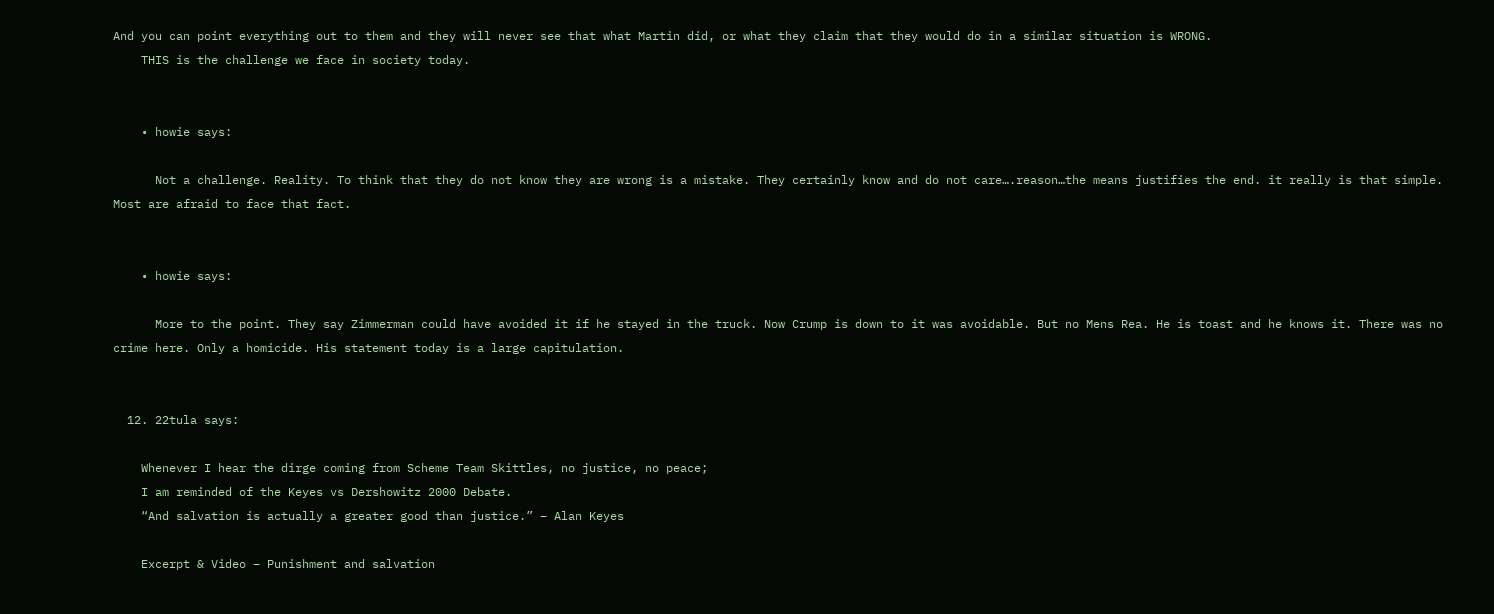And you can point everything out to them and they will never see that what Martin did, or what they claim that they would do in a similar situation is WRONG.
    THIS is the challenge we face in society today.


    • howie says:

      Not a challenge. Reality. To think that they do not know they are wrong is a mistake. They certainly know and do not care….reason…the means justifies the end. it really is that simple. Most are afraid to face that fact.


    • howie says:

      More to the point. They say Zimmerman could have avoided it if he stayed in the truck. Now Crump is down to it was avoidable. But no Mens Rea. He is toast and he knows it. There was no crime here. Only a homicide. His statement today is a large capitulation.


  12. 22tula says:

    Whenever I hear the dirge coming from Scheme Team Skittles, no justice, no peace;
    I am reminded of the Keyes vs Dershowitz 2000 Debate.
    “And salvation is actually a greater good than justice.” – Alan Keyes

    Excerpt & Video – Punishment and salvation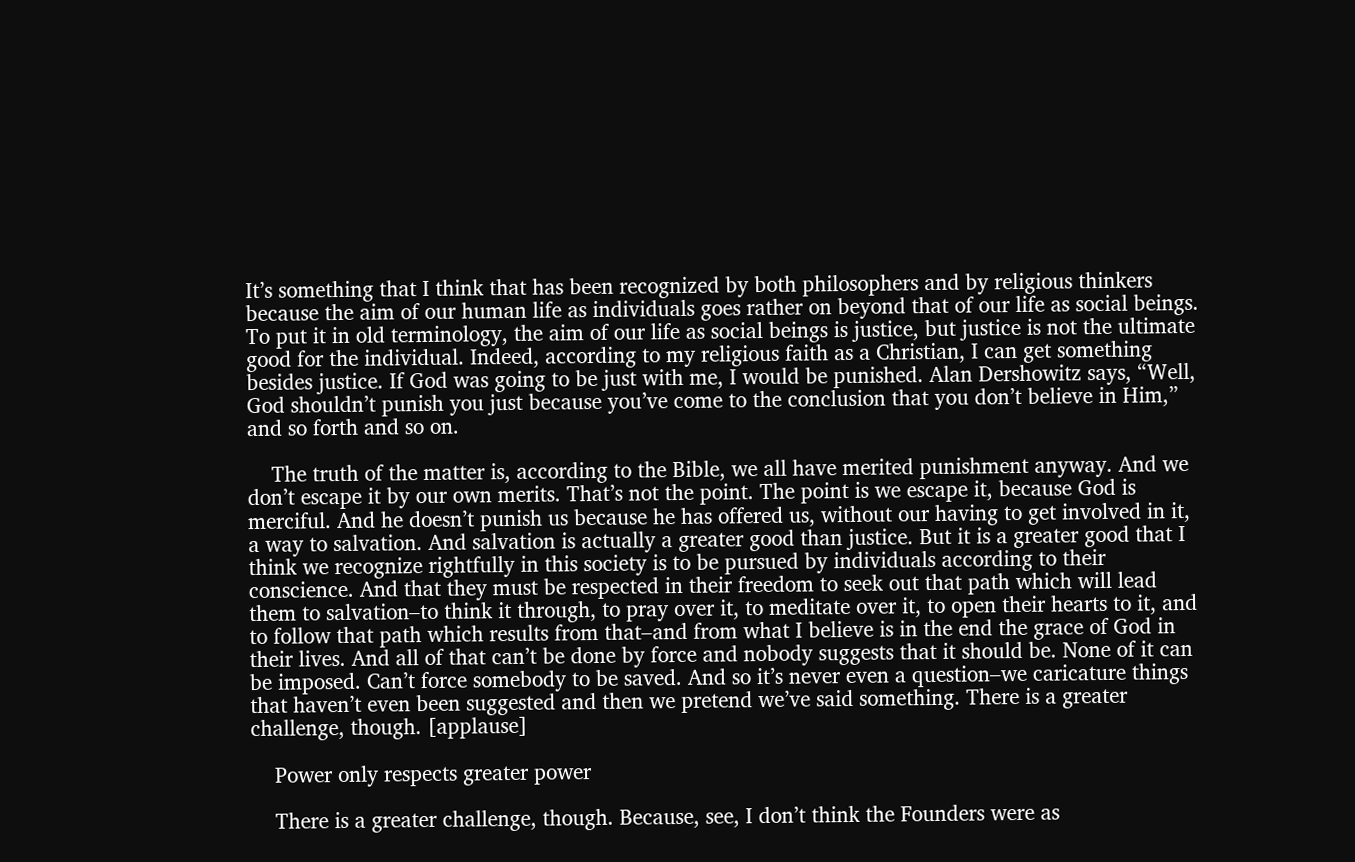It’s something that I think that has been recognized by both philosophers and by religious thinkers because the aim of our human life as individuals goes rather on beyond that of our life as social beings. To put it in old terminology, the aim of our life as social beings is justice, but justice is not the ultimate good for the individual. Indeed, according to my religious faith as a Christian, I can get something besides justice. If God was going to be just with me, I would be punished. Alan Dershowitz says, “Well, God shouldn’t punish you just because you’ve come to the conclusion that you don’t believe in Him,” and so forth and so on.

    The truth of the matter is, according to the Bible, we all have merited punishment anyway. And we don’t escape it by our own merits. That’s not the point. The point is we escape it, because God is merciful. And he doesn’t punish us because he has offered us, without our having to get involved in it, a way to salvation. And salvation is actually a greater good than justice. But it is a greater good that I think we recognize rightfully in this society is to be pursued by individuals according to their conscience. And that they must be respected in their freedom to seek out that path which will lead them to salvation–to think it through, to pray over it, to meditate over it, to open their hearts to it, and to follow that path which results from that–and from what I believe is in the end the grace of God in their lives. And all of that can’t be done by force and nobody suggests that it should be. None of it can be imposed. Can’t force somebody to be saved. And so it’s never even a question–we caricature things that haven’t even been suggested and then we pretend we’ve said something. There is a greater challenge, though. [applause]

    Power only respects greater power

    There is a greater challenge, though. Because, see, I don’t think the Founders were as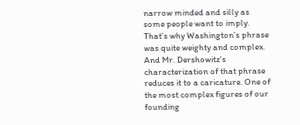narrow minded and silly as some people want to imply. That’s why Washington’s phrase was quite weighty and complex. And Mr. Dershowitz’s characterization of that phrase reduces it to a caricature. One of the most complex figures of our founding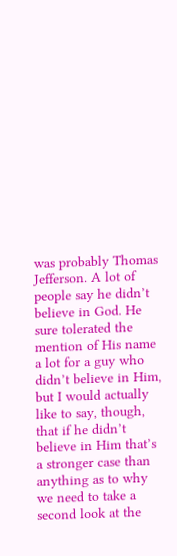was probably Thomas Jefferson. A lot of people say he didn’t believe in God. He sure tolerated the mention of His name a lot for a guy who didn’t believe in Him, but I would actually like to say, though, that if he didn’t believe in Him that’s a stronger case than anything as to why we need to take a second look at the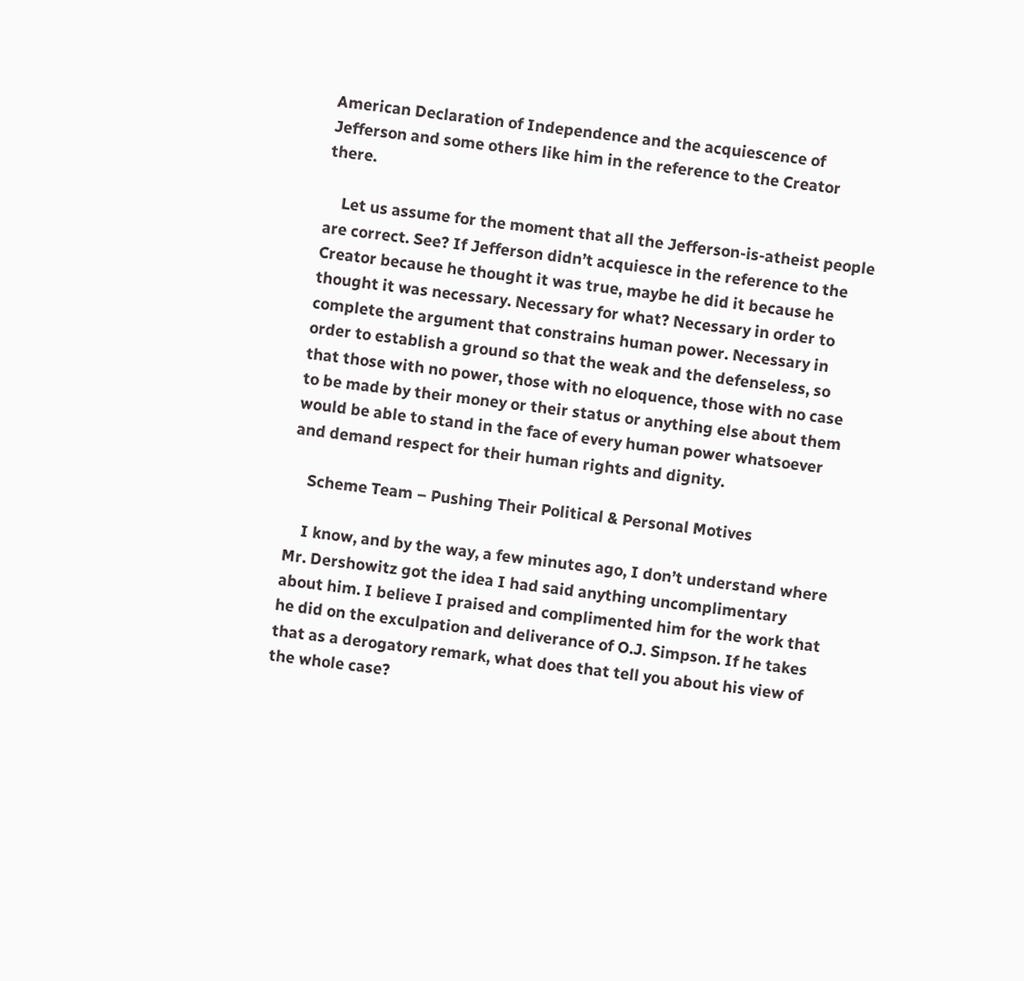American Declaration of Independence and the acquiescence of Jefferson and some others like him in the reference to the Creator there.

    Let us assume for the moment that all the Jefferson-is-atheist people are correct. See? If Jefferson didn’t acquiesce in the reference to the Creator because he thought it was true, maybe he did it because he thought it was necessary. Necessary for what? Necessary in order to complete the argument that constrains human power. Necessary in order to establish a ground so that the weak and the defenseless, so that those with no power, those with no eloquence, those with no case to be made by their money or their status or anything else about them would be able to stand in the face of every human power whatsoever and demand respect for their human rights and dignity.

    Scheme Team – Pushing Their Political & Personal Motives

    I know, and by the way, a few minutes ago, I don’t understand where Mr. Dershowitz got the idea I had said anything uncomplimentary about him. I believe I praised and complimented him for the work that he did on the exculpation and deliverance of O.J. Simpson. If he takes that as a derogatory remark, what does that tell you about his view of the whole case?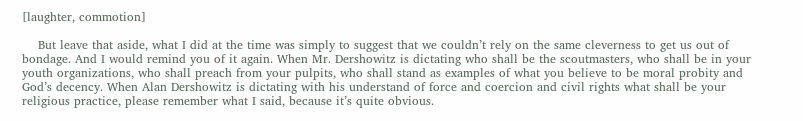[laughter, commotion]

    But leave that aside, what I did at the time was simply to suggest that we couldn’t rely on the same cleverness to get us out of bondage. And I would remind you of it again. When Mr. Dershowitz is dictating who shall be the scoutmasters, who shall be in your youth organizations, who shall preach from your pulpits, who shall stand as examples of what you believe to be moral probity and God’s decency. When Alan Dershowitz is dictating with his understand of force and coercion and civil rights what shall be your religious practice, please remember what I said, because it’s quite obvious.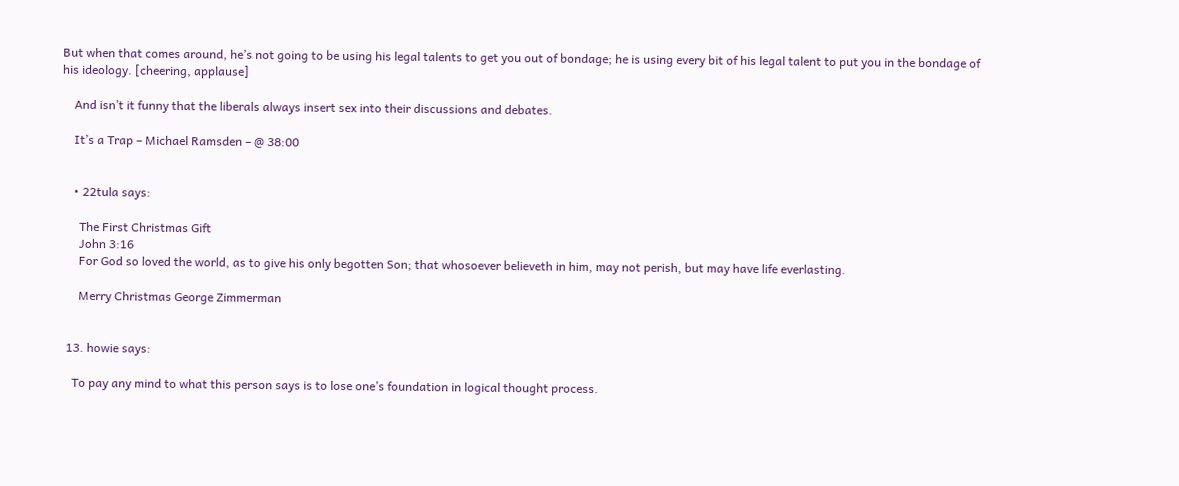But when that comes around, he’s not going to be using his legal talents to get you out of bondage; he is using every bit of his legal talent to put you in the bondage of his ideology. [cheering, applause]

    And isn’t it funny that the liberals always insert sex into their discussions and debates.

    It’s a Trap – Michael Ramsden – @ 38:00


    • 22tula says:

      The First Christmas Gift
      John 3:16
      For God so loved the world, as to give his only begotten Son; that whosoever believeth in him, may not perish, but may have life everlasting.

      Merry Christmas George Zimmerman


  13. howie says:

    To pay any mind to what this person says is to lose one’s foundation in logical thought process.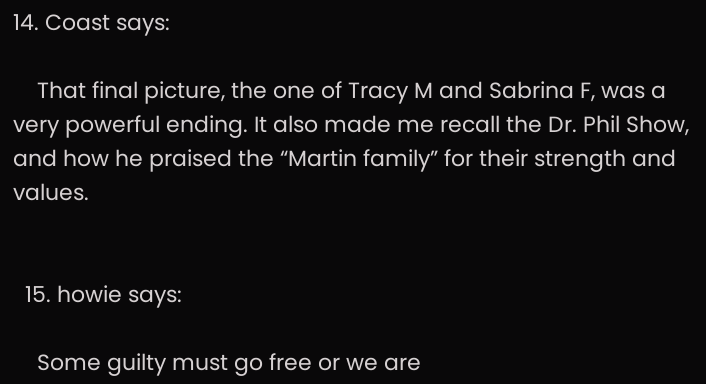14. Coast says:

    That final picture, the one of Tracy M and Sabrina F, was a very powerful ending. It also made me recall the Dr. Phil Show, and how he praised the “Martin family” for their strength and values.


  15. howie says:

    Some guilty must go free or we are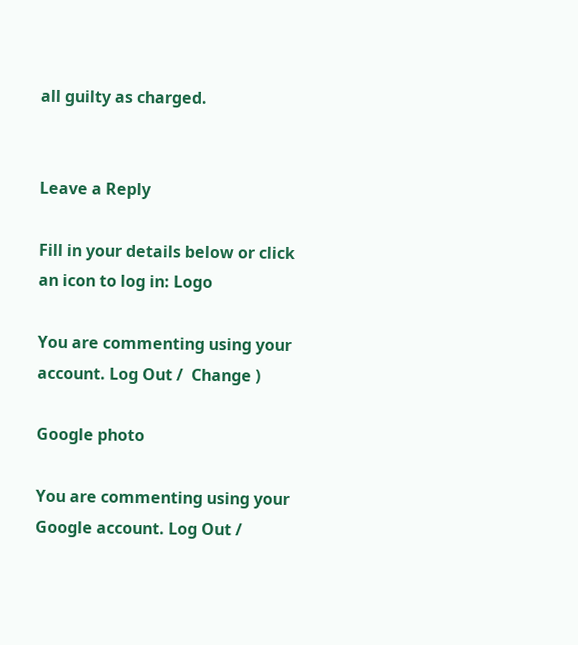all guilty as charged.


Leave a Reply

Fill in your details below or click an icon to log in: Logo

You are commenting using your account. Log Out /  Change )

Google photo

You are commenting using your Google account. Log Out /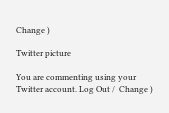Change )

Twitter picture

You are commenting using your Twitter account. Log Out /  Change )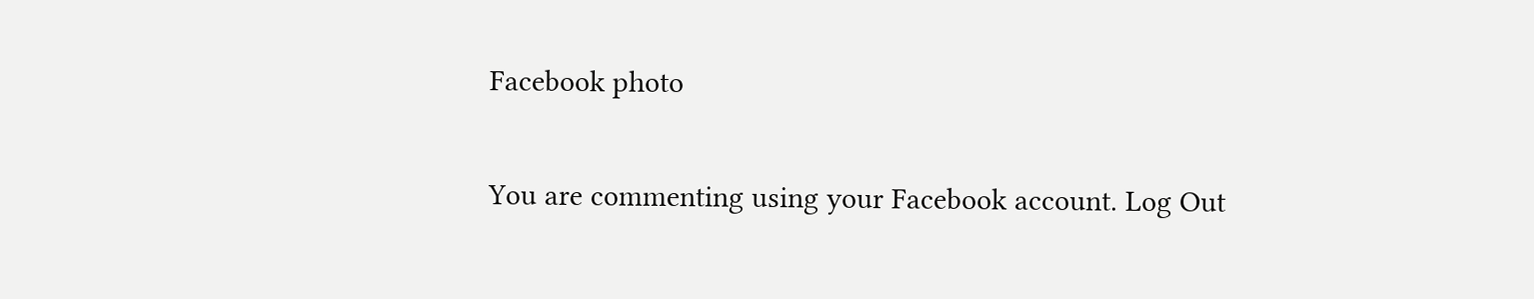Facebook photo

You are commenting using your Facebook account. Log Out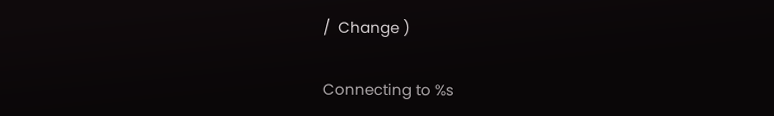/  Change )

Connecting to %s